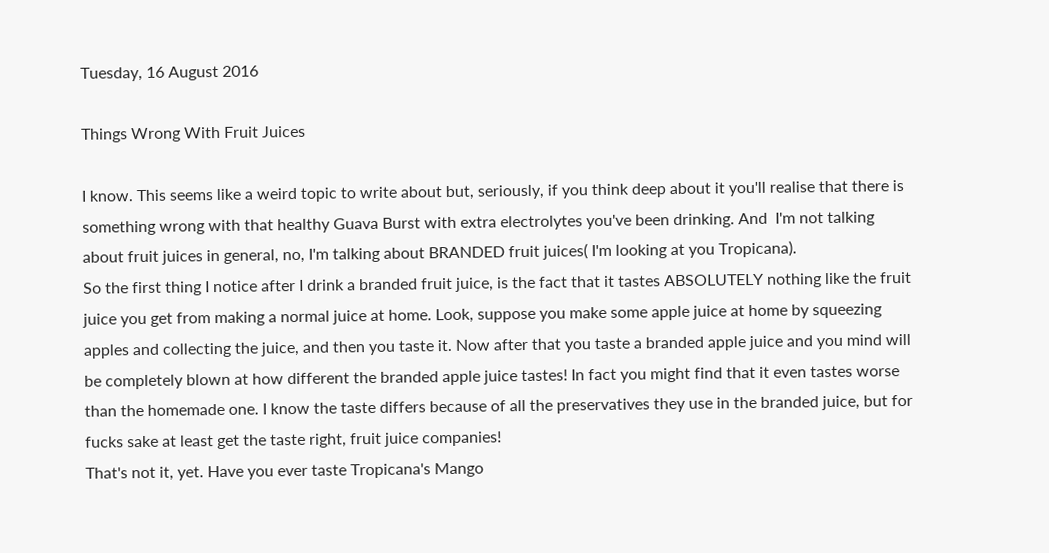Tuesday, 16 August 2016

Things Wrong With Fruit Juices

I know. This seems like a weird topic to write about but, seriously, if you think deep about it you'll realise that there is something wrong with that healthy Guava Burst with extra electrolytes you've been drinking. And  I'm not talking about fruit juices in general, no, I'm talking about BRANDED fruit juices( I'm looking at you Tropicana).
So the first thing I notice after I drink a branded fruit juice, is the fact that it tastes ABSOLUTELY nothing like the fruit juice you get from making a normal juice at home. Look, suppose you make some apple juice at home by squeezing apples and collecting the juice, and then you taste it. Now after that you taste a branded apple juice and you mind will be completely blown at how different the branded apple juice tastes! In fact you might find that it even tastes worse than the homemade one. I know the taste differs because of all the preservatives they use in the branded juice, but for fucks sake at least get the taste right, fruit juice companies!
That's not it, yet. Have you ever taste Tropicana's Mango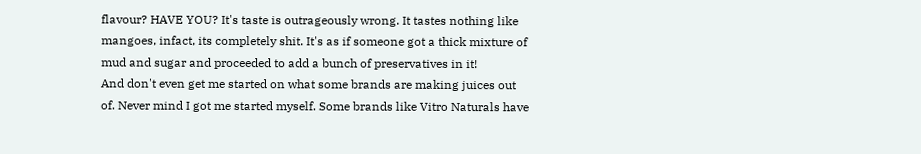flavour? HAVE YOU? It's taste is outrageously wrong. It tastes nothing like mangoes, infact, its completely shit. It's as if someone got a thick mixture of mud and sugar and proceeded to add a bunch of preservatives in it!
And don't even get me started on what some brands are making juices out of. Never mind I got me started myself. Some brands like Vitro Naturals have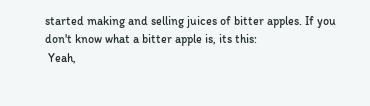started making and selling juices of bitter apples. If you don't know what a bitter apple is, its this:
 Yeah,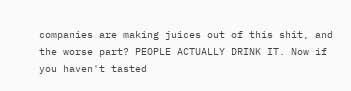companies are making juices out of this shit, and the worse part? PEOPLE ACTUALLY DRINK IT. Now if you haven't tasted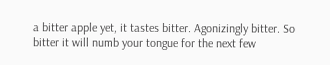a bitter apple yet, it tastes bitter. Agonizingly bitter. So bitter it will numb your tongue for the next few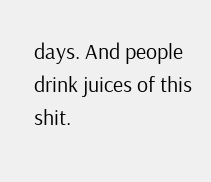days. And people drink juices of this shit.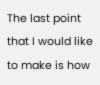The last point that I would like to make is how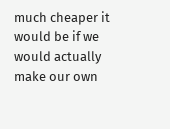much cheaper it would be if we would actually make our own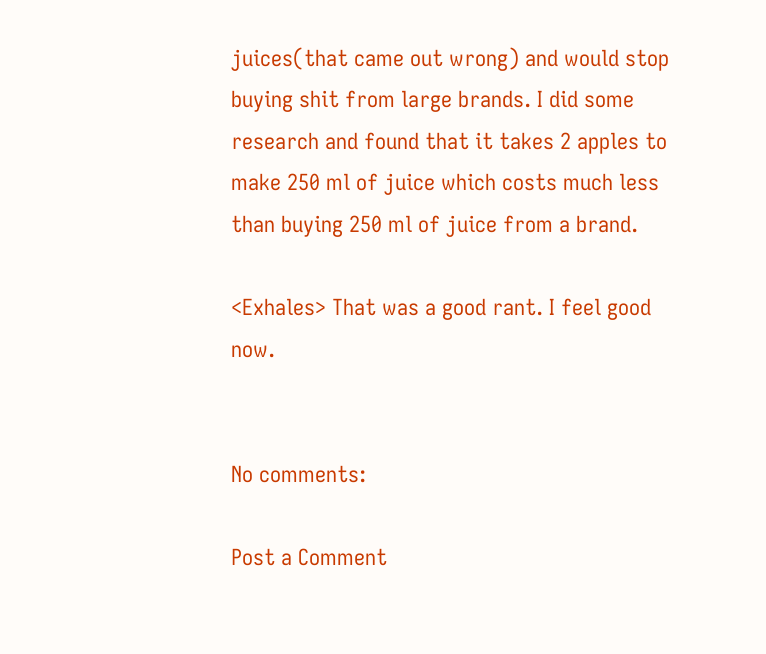juices(that came out wrong) and would stop buying shit from large brands. I did some research and found that it takes 2 apples to make 250 ml of juice which costs much less than buying 250 ml of juice from a brand.

<Exhales> That was a good rant. I feel good now.


No comments:

Post a Comment